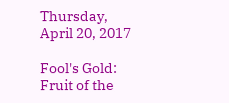Thursday, April 20, 2017

Fool's Gold: Fruit of the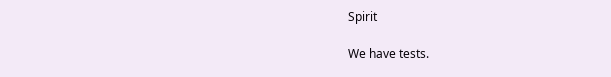Spirit

We have tests.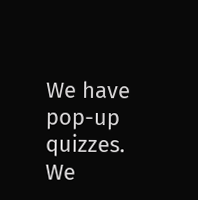We have pop-up quizzes. We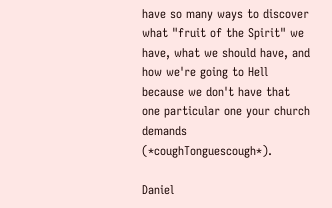have so many ways to discover what "fruit of the Spirit" we have, what we should have, and how we're going to Hell because we don't have that one particular one your church demands (*coughTonguescough*).

Daniel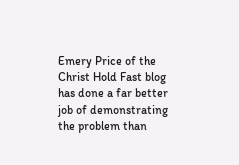Emery Price of the Christ Hold Fast blog has done a far better job of demonstrating the problem than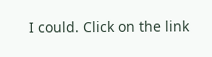I could. Click on the link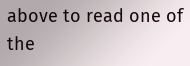above to read one of the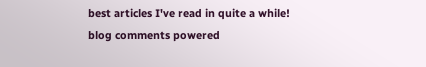best articles I've read in quite a while!
blog comments powered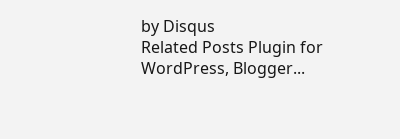by Disqus
Related Posts Plugin for WordPress, Blogger...